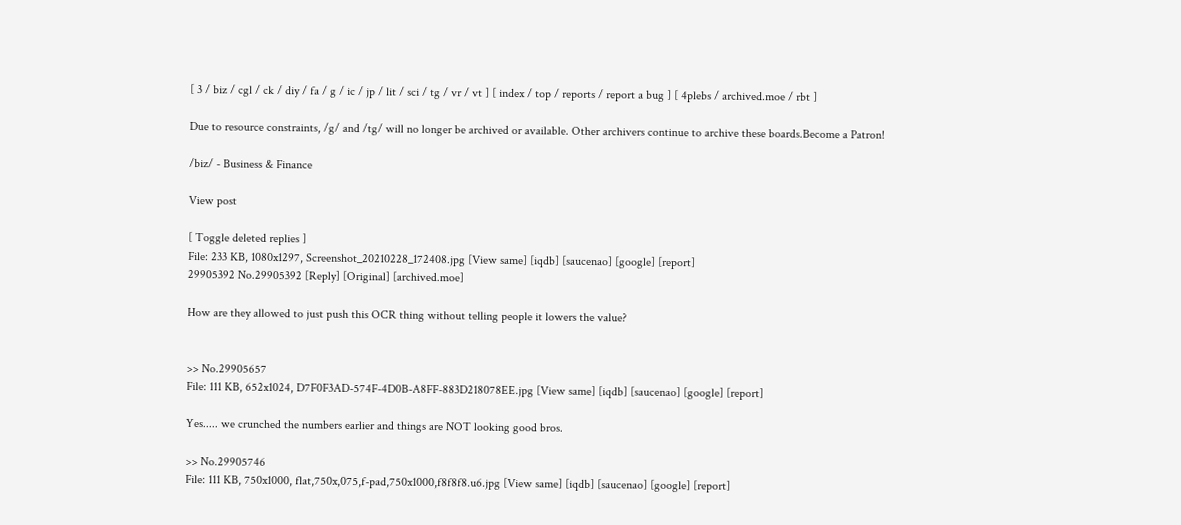[ 3 / biz / cgl / ck / diy / fa / g / ic / jp / lit / sci / tg / vr / vt ] [ index / top / reports / report a bug ] [ 4plebs / archived.moe / rbt ]

Due to resource constraints, /g/ and /tg/ will no longer be archived or available. Other archivers continue to archive these boards.Become a Patron!

/biz/ - Business & Finance

View post

[ Toggle deleted replies ]
File: 233 KB, 1080x1297, Screenshot_20210228_172408.jpg [View same] [iqdb] [saucenao] [google] [report]
29905392 No.29905392 [Reply] [Original] [archived.moe]

How are they allowed to just push this OCR thing without telling people it lowers the value?


>> No.29905657
File: 111 KB, 652x1024, D7F0F3AD-574F-4D0B-A8FF-883D218078EE.jpg [View same] [iqdb] [saucenao] [google] [report]

Yes..... we crunched the numbers earlier and things are NOT looking good bros.

>> No.29905746
File: 111 KB, 750x1000, flat,750x,075,f-pad,750x1000,f8f8f8.u6.jpg [View same] [iqdb] [saucenao] [google] [report]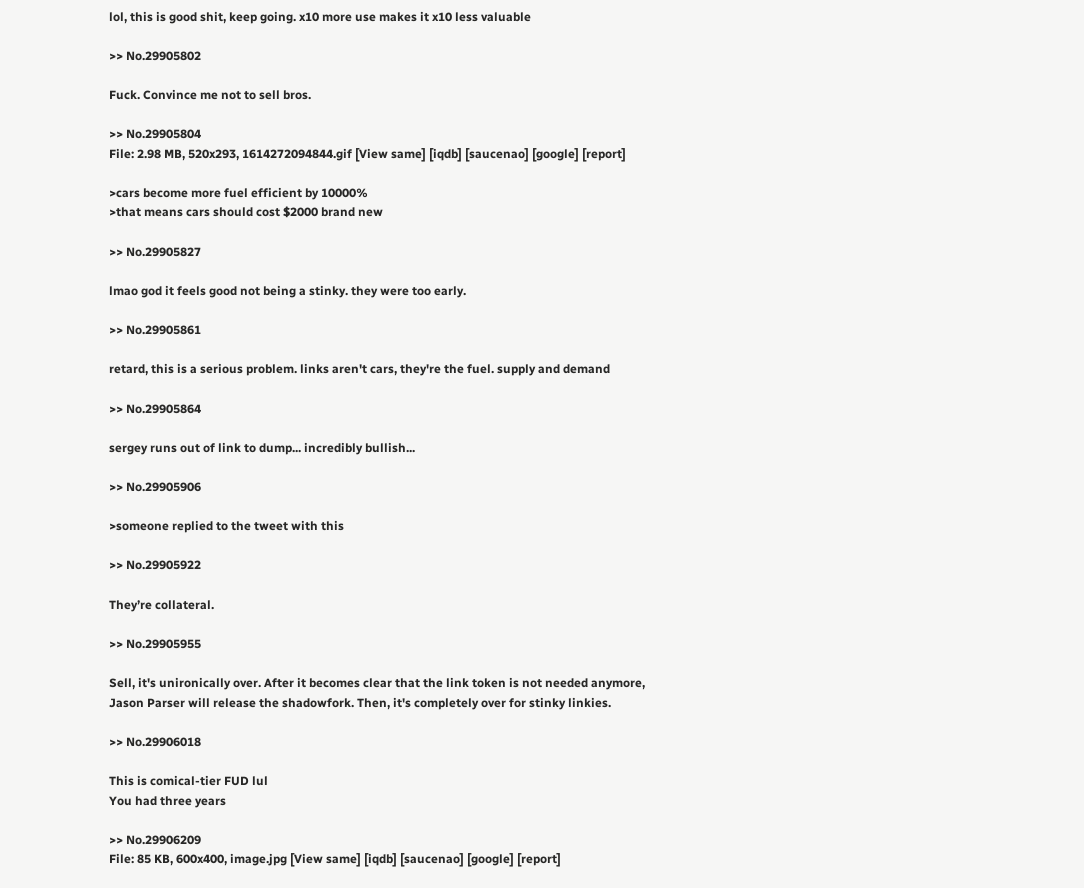lol, this is good shit, keep going. x10 more use makes it x10 less valuable

>> No.29905802

Fuck. Convince me not to sell bros.

>> No.29905804
File: 2.98 MB, 520x293, 1614272094844.gif [View same] [iqdb] [saucenao] [google] [report]

>cars become more fuel efficient by 10000%
>that means cars should cost $2000 brand new

>> No.29905827

lmao god it feels good not being a stinky. they were too early.

>> No.29905861

retard, this is a serious problem. links aren't cars, they're the fuel. supply and demand

>> No.29905864

sergey runs out of link to dump... incredibly bullish...

>> No.29905906

>someone replied to the tweet with this

>> No.29905922

They’re collateral.

>> No.29905955

Sell, it's unironically over. After it becomes clear that the link token is not needed anymore, Jason Parser will release the shadowfork. Then, it's completely over for stinky linkies.

>> No.29906018

This is comical-tier FUD lul
You had three years

>> No.29906209
File: 85 KB, 600x400, image.jpg [View same] [iqdb] [saucenao] [google] [report]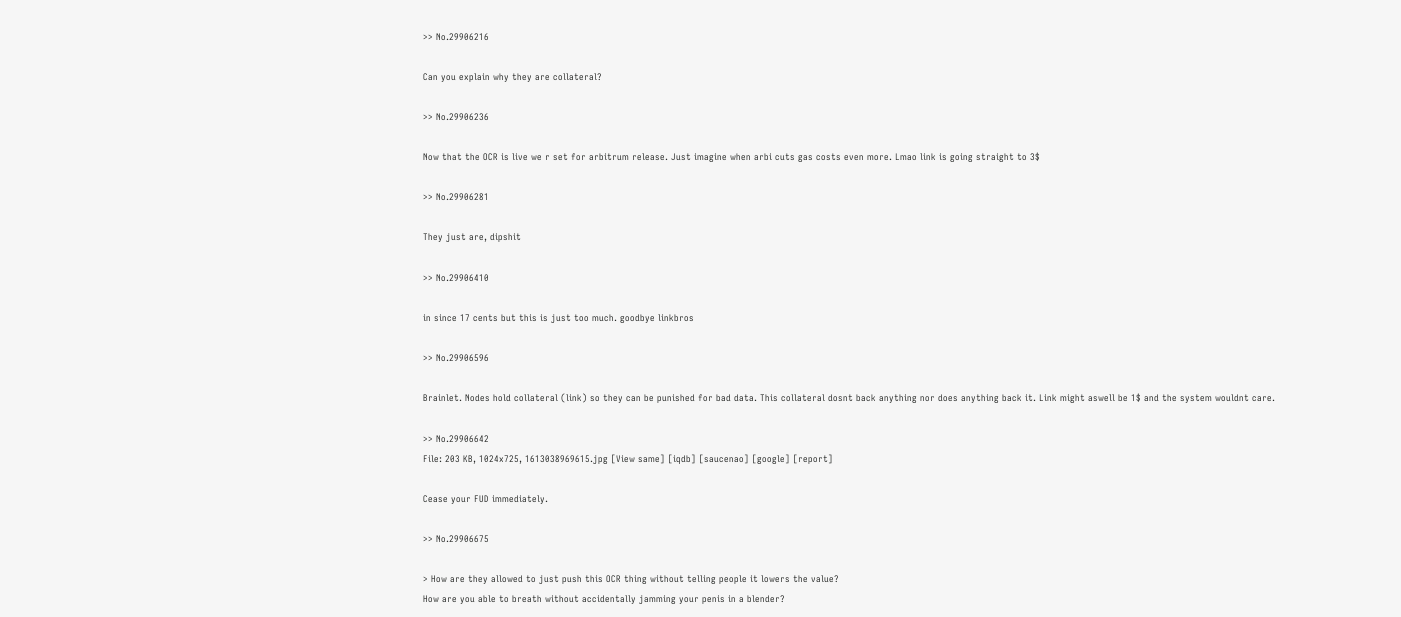>> No.29906216

Can you explain why they are collateral?

>> No.29906236

Now that the OCR is live we r set for arbitrum release. Just imagine when arbi cuts gas costs even more. Lmao link is going straight to 3$

>> No.29906281

They just are, dipshit

>> No.29906410

in since 17 cents but this is just too much. goodbye linkbros

>> No.29906596

Brainlet. Nodes hold collateral (link) so they can be punished for bad data. This collateral dosnt back anything nor does anything back it. Link might aswell be 1$ and the system wouldnt care.

>> No.29906642
File: 203 KB, 1024x725, 1613038969615.jpg [View same] [iqdb] [saucenao] [google] [report]

Cease your FUD immediately.

>> No.29906675

> How are they allowed to just push this OCR thing without telling people it lowers the value?
How are you able to breath without accidentally jamming your penis in a blender?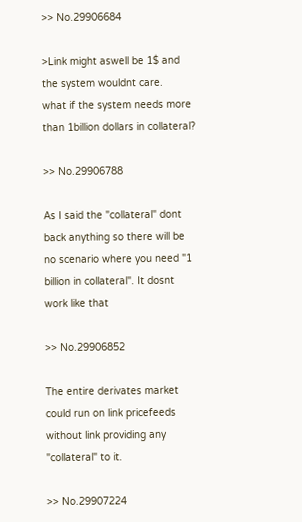>> No.29906684

>Link might aswell be 1$ and the system wouldnt care.
what if the system needs more than 1billion dollars in collateral?

>> No.29906788

As I said the "collateral" dont back anything so there will be no scenario where you need "1 billion in collateral". It dosnt work like that

>> No.29906852

The entire derivates market could run on link pricefeeds without link providing any "collateral" to it.

>> No.29907224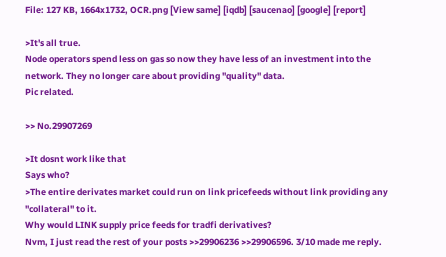File: 127 KB, 1664x1732, OCR.png [View same] [iqdb] [saucenao] [google] [report]

>It's all true.
Node operators spend less on gas so now they have less of an investment into the network. They no longer care about providing "quality" data.
Pic related.

>> No.29907269

>It dosnt work like that
Says who?
>The entire derivates market could run on link pricefeeds without link providing any "collateral" to it.
Why would LINK supply price feeds for tradfi derivatives?
Nvm, I just read the rest of your posts >>29906236 >>29906596. 3/10 made me reply.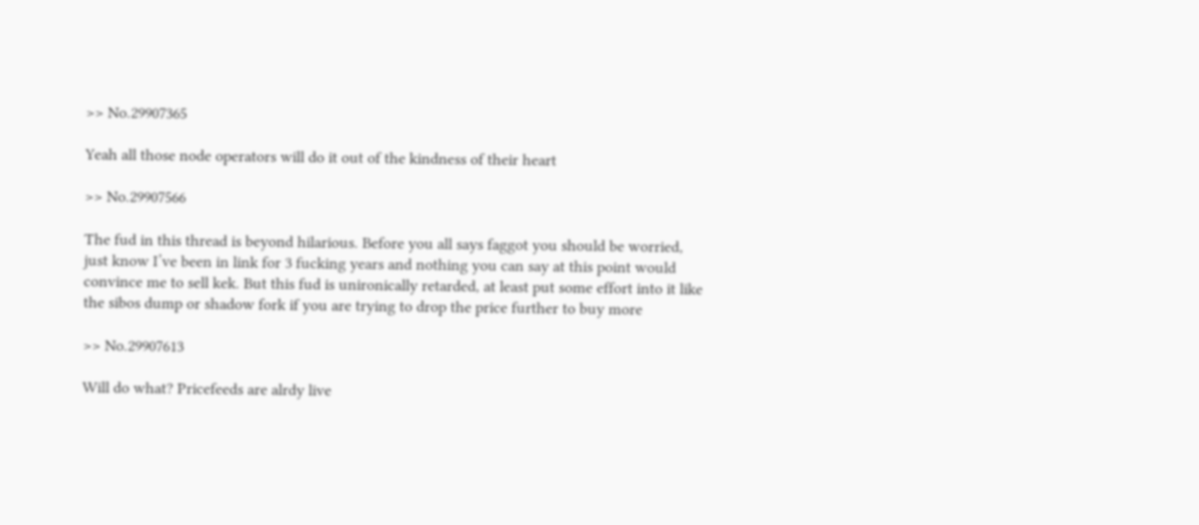>> No.29907365

Yeah all those node operators will do it out of the kindness of their heart

>> No.29907566

The fud in this thread is beyond hilarious. Before you all says faggot you should be worried, just know I’ve been in link for 3 fucking years and nothing you can say at this point would convince me to sell kek. But this fud is unironically retarded, at least put some effort into it like the sibos dump or shadow fork if you are trying to drop the price further to buy more

>> No.29907613

Will do what? Pricefeeds are alrdy live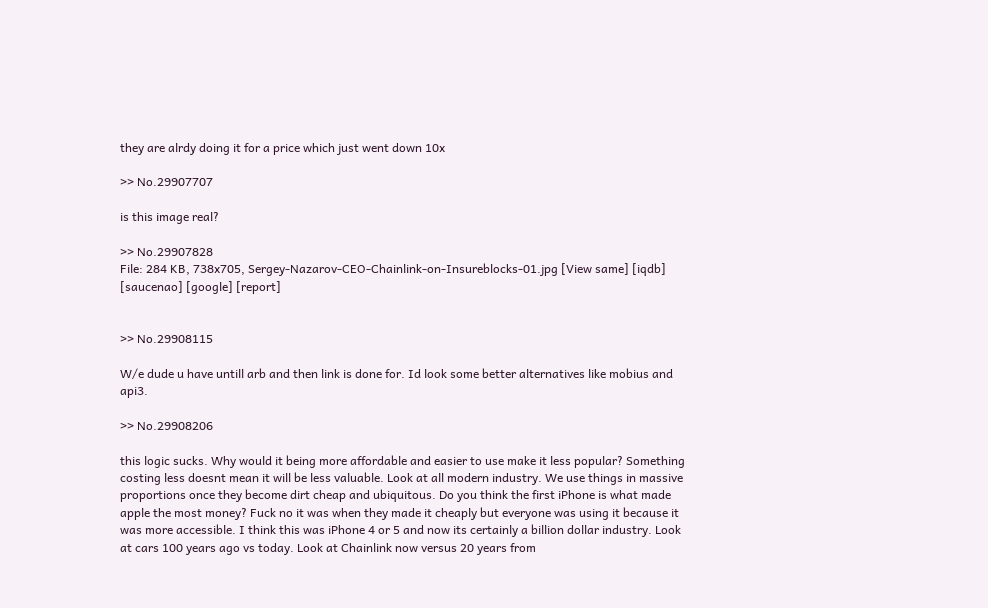they are alrdy doing it for a price which just went down 10x

>> No.29907707

is this image real?

>> No.29907828
File: 284 KB, 738x705, Sergey-Nazarov-CEO-Chainlink-on-Insureblocks-01.jpg [View same] [iqdb] [saucenao] [google] [report]


>> No.29908115

W/e dude u have untill arb and then link is done for. Id look some better alternatives like mobius and api3.

>> No.29908206

this logic sucks. Why would it being more affordable and easier to use make it less popular? Something costing less doesnt mean it will be less valuable. Look at all modern industry. We use things in massive proportions once they become dirt cheap and ubiquitous. Do you think the first iPhone is what made apple the most money? Fuck no it was when they made it cheaply but everyone was using it because it was more accessible. I think this was iPhone 4 or 5 and now its certainly a billion dollar industry. Look at cars 100 years ago vs today. Look at Chainlink now versus 20 years from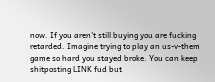now. If you aren't still buying you are fucking retarded. Imagine trying to play an us-v-them game so hard you stayed broke. You can keep shitposting LINK fud but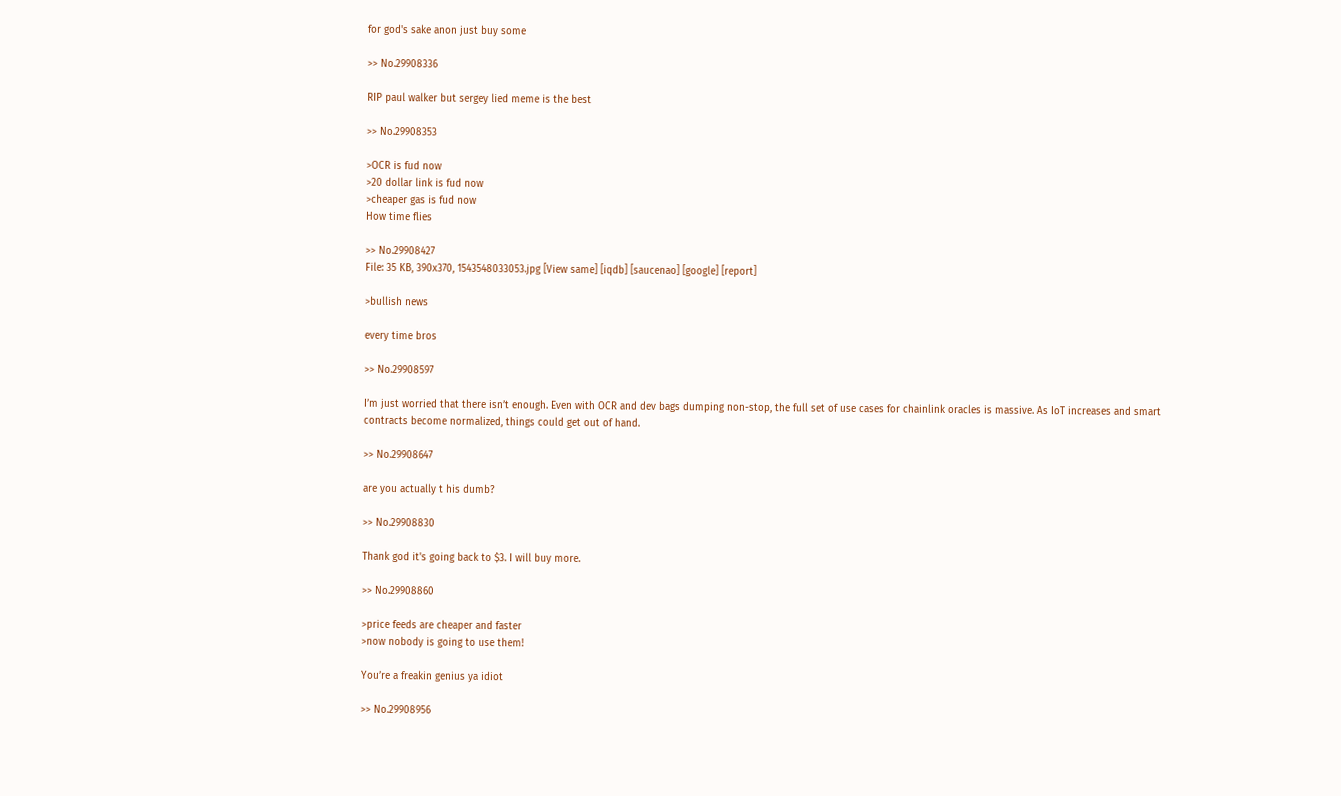for god's sake anon just buy some

>> No.29908336

RIP paul walker but sergey lied meme is the best

>> No.29908353

>OCR is fud now
>20 dollar link is fud now
>cheaper gas is fud now
How time flies

>> No.29908427
File: 35 KB, 390x370, 1543548033053.jpg [View same] [iqdb] [saucenao] [google] [report]

>bullish news

every time bros

>> No.29908597

I’m just worried that there isn’t enough. Even with OCR and dev bags dumping non-stop, the full set of use cases for chainlink oracles is massive. As IoT increases and smart contracts become normalized, things could get out of hand.

>> No.29908647

are you actually t his dumb?

>> No.29908830

Thank god it's going back to $3. I will buy more.

>> No.29908860

>price feeds are cheaper and faster
>now nobody is going to use them!

You’re a freakin genius ya idiot

>> No.29908956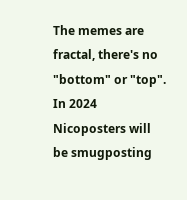The memes are fractal, there's no "bottom" or "top". In 2024 Nicoposters will be smugposting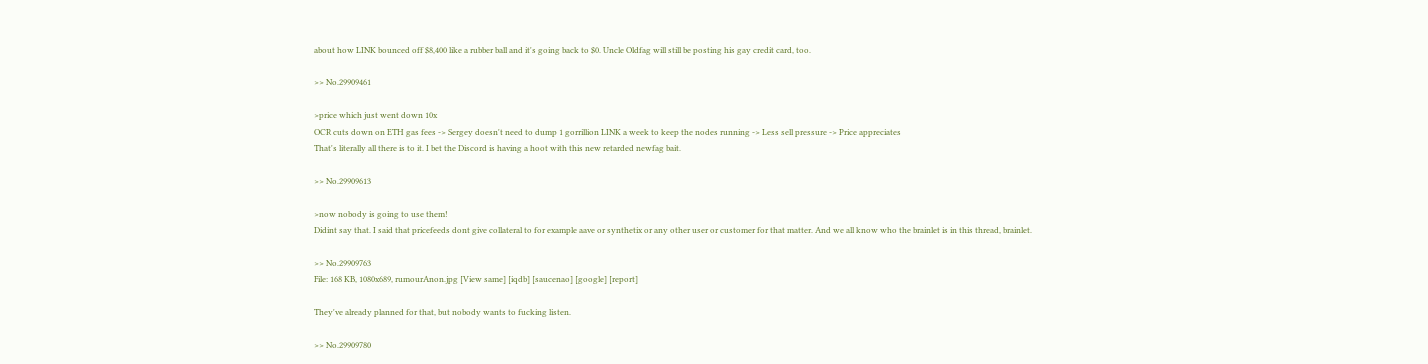about how LINK bounced off $8,400 like a rubber ball and it's going back to $0. Uncle Oldfag will still be posting his gay credit card, too.

>> No.29909461

>price which just went down 10x
OCR cuts down on ETH gas fees -> Sergey doesn't need to dump 1 gorrillion LINK a week to keep the nodes running -> Less sell pressure -> Price appreciates
That's literally all there is to it. I bet the Discord is having a hoot with this new retarded newfag bait.

>> No.29909613

>now nobody is going to use them!
Didint say that. I said that pricefeeds dont give collateral to for example aave or synthetix or any other user or customer for that matter. And we all know who the brainlet is in this thread, brainlet.

>> No.29909763
File: 168 KB, 1080x689, rumourAnon.jpg [View same] [iqdb] [saucenao] [google] [report]

They've already planned for that, but nobody wants to fucking listen.

>> No.29909780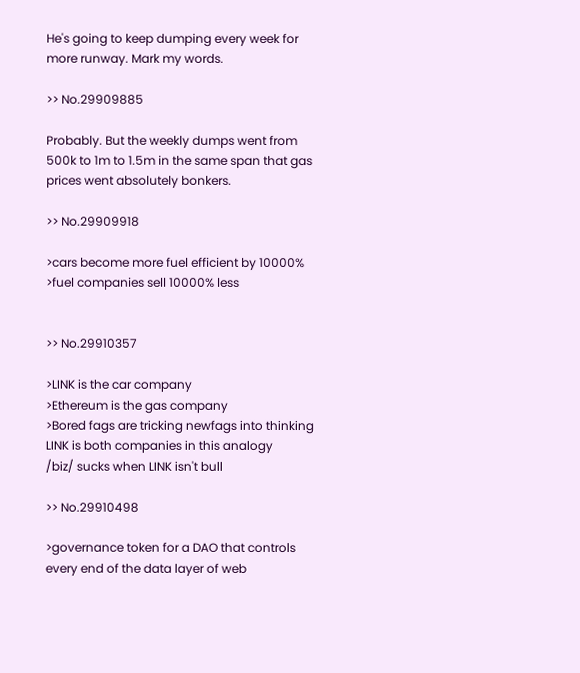He's going to keep dumping every week for more runway. Mark my words.

>> No.29909885

Probably. But the weekly dumps went from 500k to 1m to 1.5m in the same span that gas prices went absolutely bonkers.

>> No.29909918

>cars become more fuel efficient by 10000%
>fuel companies sell 10000% less


>> No.29910357

>LINK is the car company
>Ethereum is the gas company
>Bored fags are tricking newfags into thinking LINK is both companies in this analogy
/biz/ sucks when LINK isn't bull

>> No.29910498

>governance token for a DAO that controls every end of the data layer of web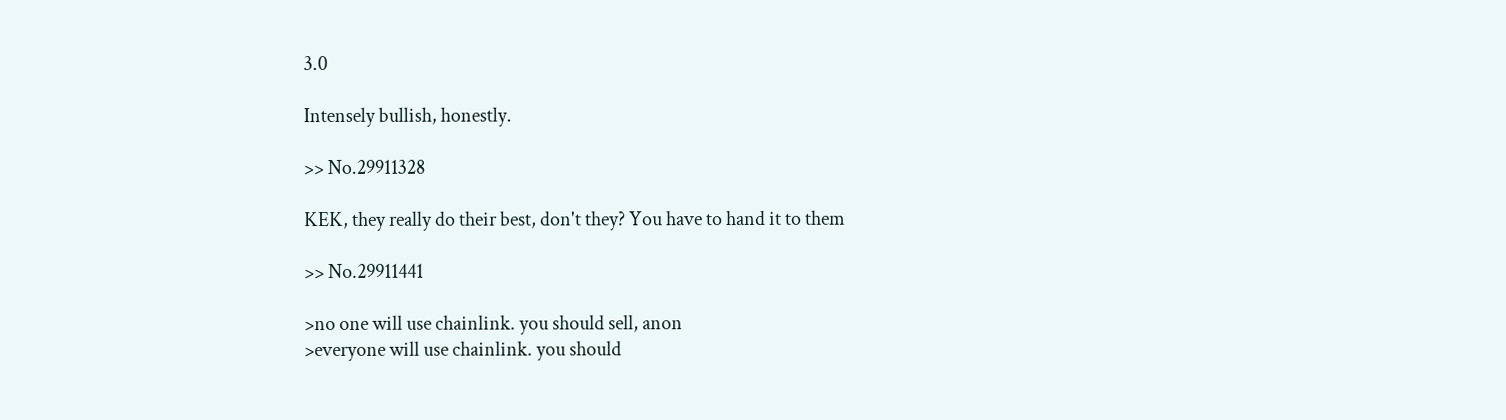3.0

Intensely bullish, honestly.

>> No.29911328

KEK, they really do their best, don't they? You have to hand it to them

>> No.29911441

>no one will use chainlink. you should sell, anon
>everyone will use chainlink. you should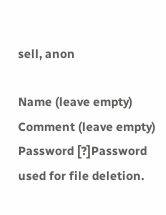sell, anon

Name (leave empty)
Comment (leave empty)
Password [?]Password used for file deletion.